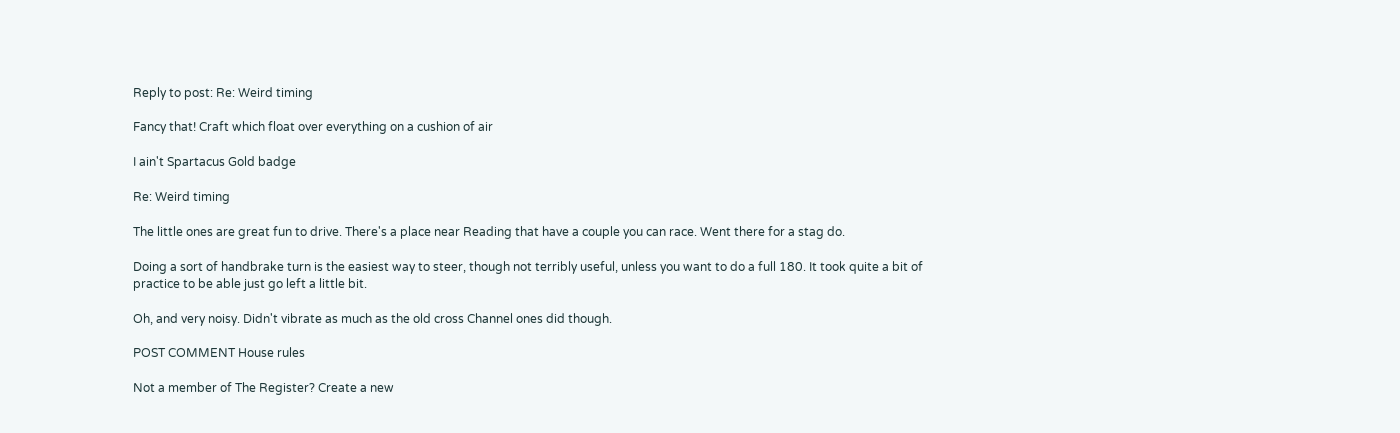Reply to post: Re: Weird timing

Fancy that! Craft which float over everything on a cushion of air

I ain't Spartacus Gold badge

Re: Weird timing

The little ones are great fun to drive. There's a place near Reading that have a couple you can race. Went there for a stag do.

Doing a sort of handbrake turn is the easiest way to steer, though not terribly useful, unless you want to do a full 180. It took quite a bit of practice to be able just go left a little bit.

Oh, and very noisy. Didn't vibrate as much as the old cross Channel ones did though.

POST COMMENT House rules

Not a member of The Register? Create a new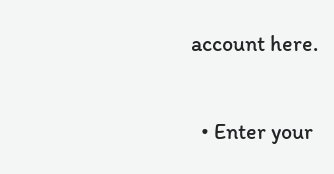account here.

  • Enter your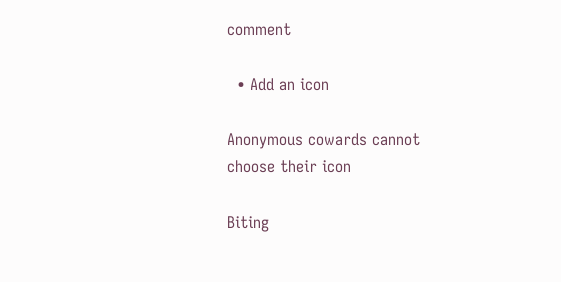comment

  • Add an icon

Anonymous cowards cannot choose their icon

Biting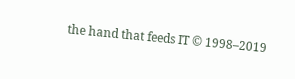the hand that feeds IT © 1998–2019